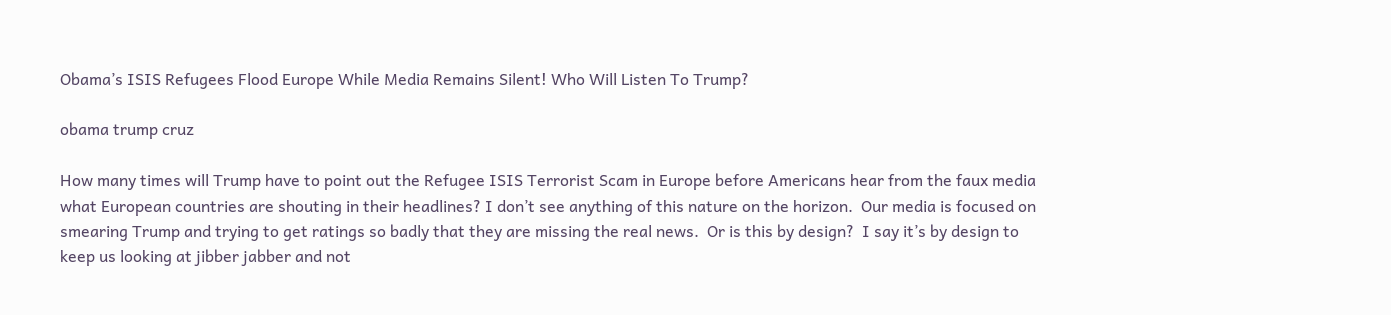Obama’s ISIS Refugees Flood Europe While Media Remains Silent! Who Will Listen To Trump?

obama trump cruz

How many times will Trump have to point out the Refugee ISIS Terrorist Scam in Europe before Americans hear from the faux media what European countries are shouting in their headlines? I don’t see anything of this nature on the horizon.  Our media is focused on smearing Trump and trying to get ratings so badly that they are missing the real news.  Or is this by design?  I say it’s by design to keep us looking at jibber jabber and not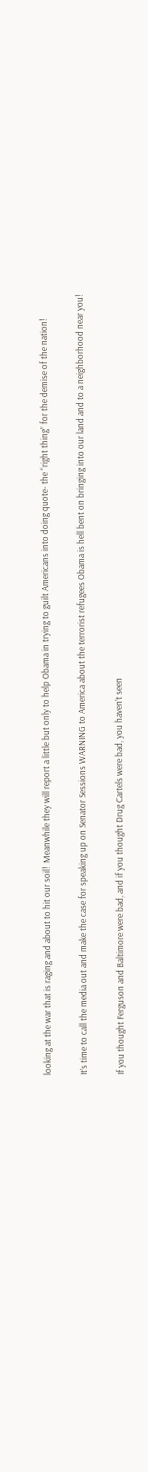looking at the war that is raging and about to hit our soil!  Meanwhile they will report a little but only to help Obama in trying to guilt Americans into doing quote- the “right thing” for the demise of the nation!

It’s time to call the media out and make the case for speaking up on Senator Sessions WARNING to America about the terrorist refugees Obama is hell bent on bringing into our land and to a neighborhood near you!

If you thought Ferguson and Baltimore were bad, and if you thought Drug Cartels were bad, you haven’t seen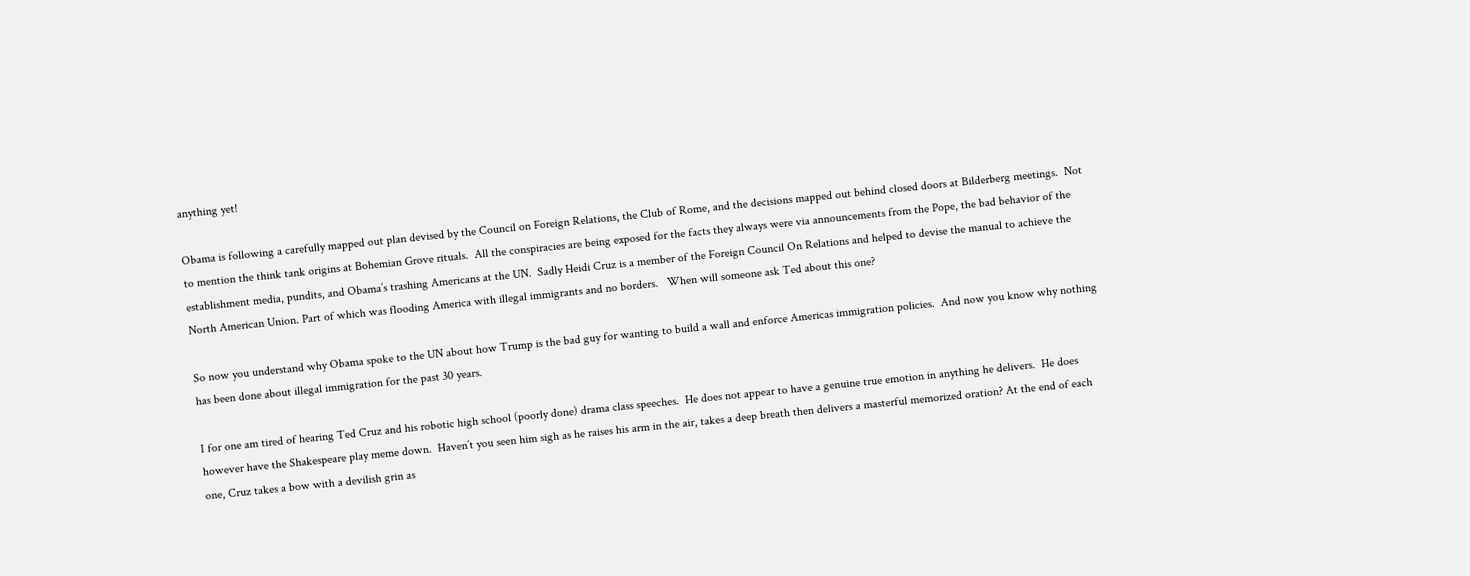anything yet!

Obama is following a carefully mapped out plan devised by the Council on Foreign Relations, the Club of Rome, and the decisions mapped out behind closed doors at Bilderberg meetings.  Not to mention the think tank origins at Bohemian Grove rituals.  All the conspiracies are being exposed for the facts they always were via announcements from the Pope, the bad behavior of the establishment media, pundits, and Obama’s trashing Americans at the UN.  Sadly Heidi Cruz is a member of the Foreign Council On Relations and helped to devise the manual to achieve the North American Union. Part of which was flooding America with illegal immigrants and no borders.   When will someone ask Ted about this one?

So now you understand why Obama spoke to the UN about how Trump is the bad guy for wanting to build a wall and enforce Americas immigration policies.  And now you know why nothing has been done about illegal immigration for the past 30 years.

I for one am tired of hearing Ted Cruz and his robotic high school (poorly done) drama class speeches.  He does not appear to have a genuine true emotion in anything he delivers.  He does however have the Shakespeare play meme down.  Haven’t you seen him sigh as he raises his arm in the air, takes a deep breath then delivers a masterful memorized oration? At the end of each one, Cruz takes a bow with a devilish grin as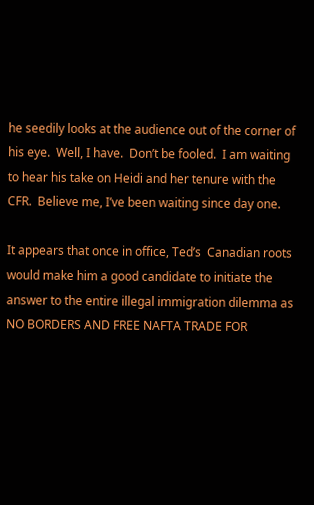he seedily looks at the audience out of the corner of his eye.  Well, I have.  Don’t be fooled.  I am waiting to hear his take on Heidi and her tenure with the CFR.  Believe me, I’ve been waiting since day one.

It appears that once in office, Ted’s  Canadian roots would make him a good candidate to initiate the answer to the entire illegal immigration dilemma as NO BORDERS AND FREE NAFTA TRADE FOR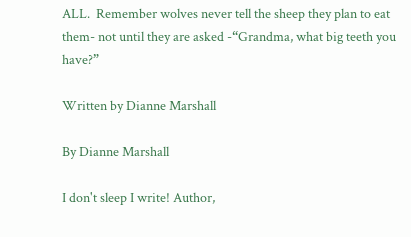ALL.  Remember wolves never tell the sheep they plan to eat them- not until they are asked -“Grandma, what big teeth you have?”

Written by Dianne Marshall

By Dianne Marshall

I don't sleep I write! Author,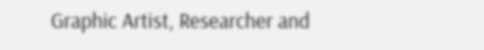Graphic Artist, Researcher and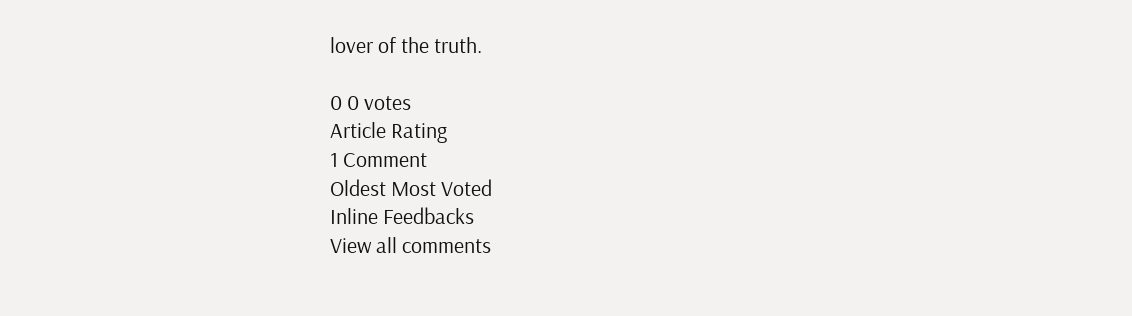lover of the truth.

0 0 votes
Article Rating
1 Comment
Oldest Most Voted
Inline Feedbacks
View all comments